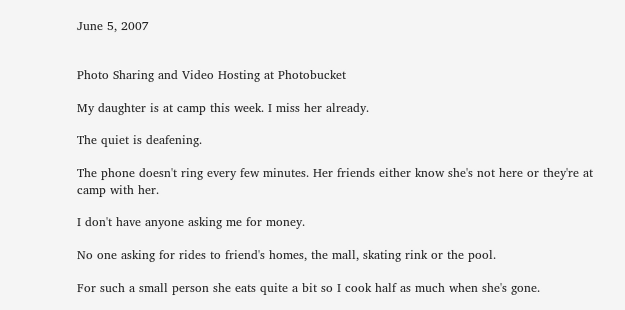June 5, 2007


Photo Sharing and Video Hosting at Photobucket

My daughter is at camp this week. I miss her already.

The quiet is deafening.

The phone doesn't ring every few minutes. Her friends either know she's not here or they're at camp with her.

I don't have anyone asking me for money.

No one asking for rides to friend's homes, the mall, skating rink or the pool.

For such a small person she eats quite a bit so I cook half as much when she's gone.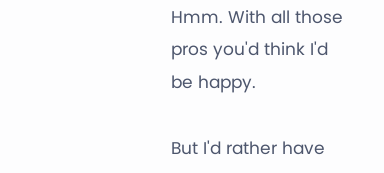Hmm. With all those pros you'd think I'd be happy.

But I'd rather have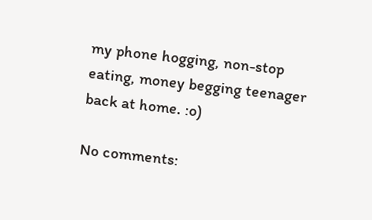my phone hogging, non-stop eating, money begging teenager back at home. :o)

No comments: